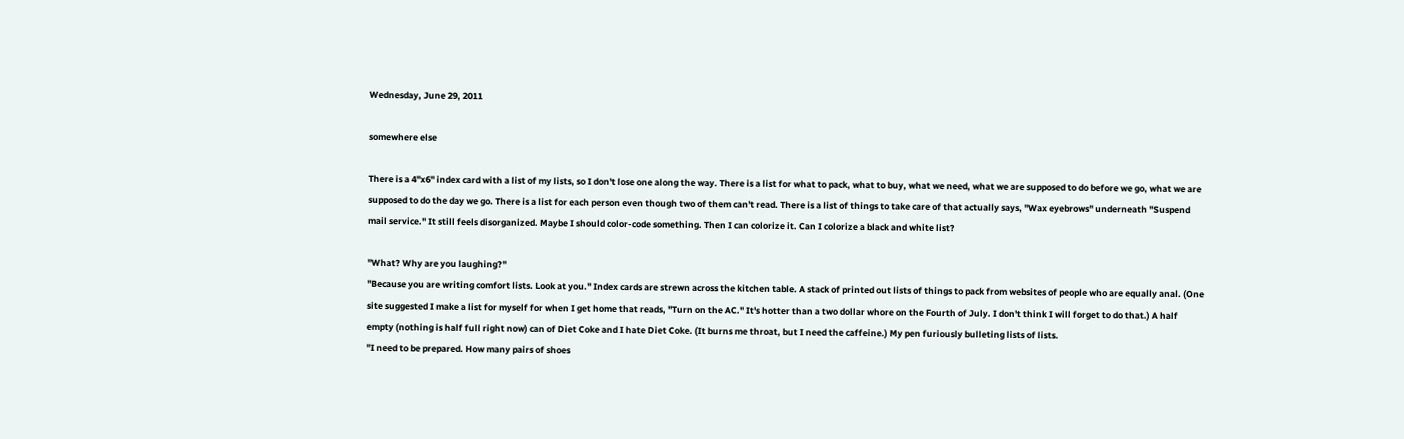Wednesday, June 29, 2011

somewhere else

There is a 4"x6" index card with a list of my lists, so I don't lose one along the way. There is a list for what to pack, what to buy, what we need, what we are supposed to do before we go, what we are supposed to do the day we go. There is a list for each person even though two of them can't read. There is a list of things to take care of that actually says, "Wax eyebrows" underneath "Suspend mail service." It still feels disorganized. Maybe I should color-code something. Then I can colorize it. Can I colorize a black and white list?

"What? Why are you laughing?"
"Because you are writing comfort lists. Look at you." Index cards are strewn across the kitchen table. A stack of printed out lists of things to pack from websites of people who are equally anal. (One site suggested I make a list for myself for when I get home that reads, "Turn on the AC." It's hotter than a two dollar whore on the Fourth of July. I don't think I will forget to do that.) A half empty (nothing is half full right now) can of Diet Coke and I hate Diet Coke. (It burns me throat, but I need the caffeine.) My pen furiously bulleting lists of lists.
"I need to be prepared. How many pairs of shoes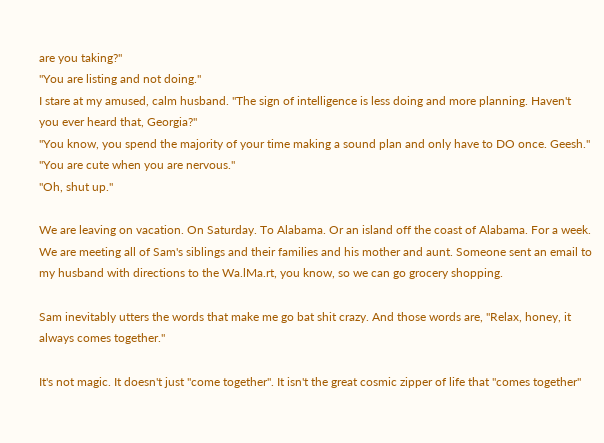are you taking?"
"You are listing and not doing."
I stare at my amused, calm husband. "The sign of intelligence is less doing and more planning. Haven't you ever heard that, Georgia?"
"You know, you spend the majority of your time making a sound plan and only have to DO once. Geesh."
"You are cute when you are nervous."
"Oh, shut up."

We are leaving on vacation. On Saturday. To Alabama. Or an island off the coast of Alabama. For a week. We are meeting all of Sam's siblings and their families and his mother and aunt. Someone sent an email to my husband with directions to the Wa.lMa.rt, you know, so we can go grocery shopping.

Sam inevitably utters the words that make me go bat shit crazy. And those words are, "Relax, honey, it always comes together."

It's not magic. It doesn't just "come together". It isn't the great cosmic zipper of life that "comes together"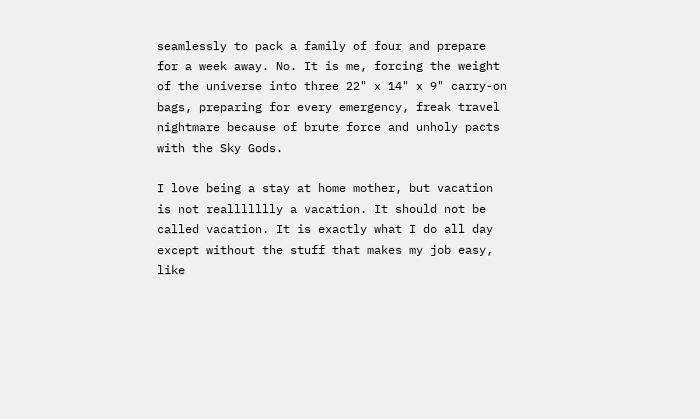seamlessly to pack a family of four and prepare for a week away. No. It is me, forcing the weight of the universe into three 22" x 14" x 9" carry-on bags, preparing for every emergency, freak travel nightmare because of brute force and unholy pacts with the Sky Gods.

I love being a stay at home mother, but vacation is not reallllllly a vacation. It should not be called vacation. It is exactly what I do all day except without the stuff that makes my job easy, like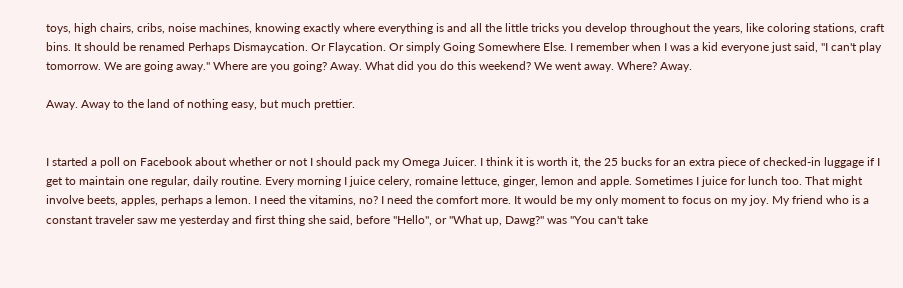toys, high chairs, cribs, noise machines, knowing exactly where everything is and all the little tricks you develop throughout the years, like coloring stations, craft bins. It should be renamed Perhaps Dismaycation. Or Flaycation. Or simply Going Somewhere Else. I remember when I was a kid everyone just said, "I can't play tomorrow. We are going away." Where are you going? Away. What did you do this weekend? We went away. Where? Away.

Away. Away to the land of nothing easy, but much prettier.


I started a poll on Facebook about whether or not I should pack my Omega Juicer. I think it is worth it, the 25 bucks for an extra piece of checked-in luggage if I get to maintain one regular, daily routine. Every morning I juice celery, romaine lettuce, ginger, lemon and apple. Sometimes I juice for lunch too. That might involve beets, apples, perhaps a lemon. I need the vitamins, no? I need the comfort more. It would be my only moment to focus on my joy. My friend who is a constant traveler saw me yesterday and first thing she said, before "Hello", or "What up, Dawg?" was "You can't take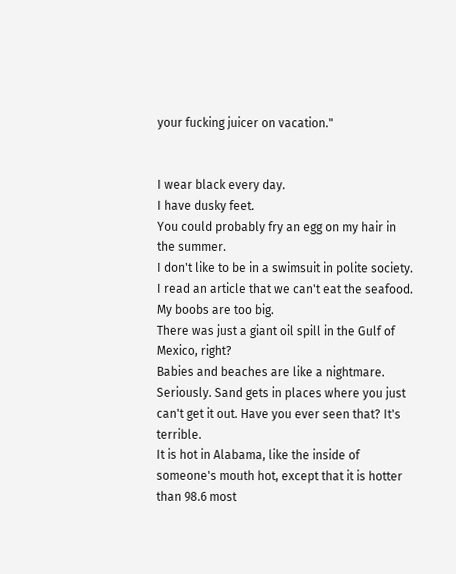your fucking juicer on vacation."


I wear black every day.
I have dusky feet.
You could probably fry an egg on my hair in the summer.
I don't like to be in a swimsuit in polite society.
I read an article that we can't eat the seafood.
My boobs are too big.
There was just a giant oil spill in the Gulf of Mexico, right?
Babies and beaches are like a nightmare. Seriously. Sand gets in places where you just can't get it out. Have you ever seen that? It's terrible.
It is hot in Alabama, like the inside of someone's mouth hot, except that it is hotter than 98.6 most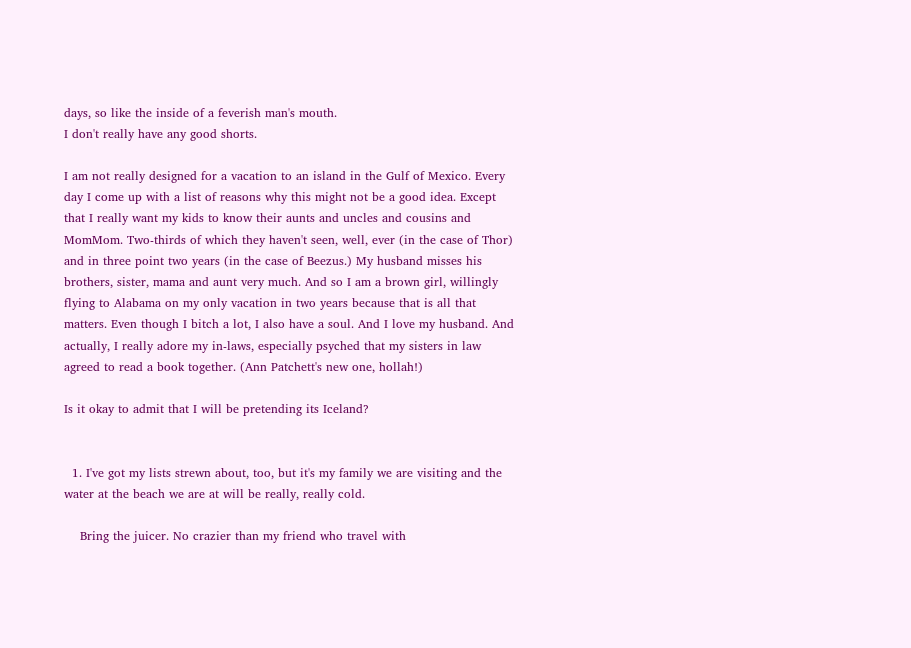days, so like the inside of a feverish man's mouth.
I don't really have any good shorts.

I am not really designed for a vacation to an island in the Gulf of Mexico. Every day I come up with a list of reasons why this might not be a good idea. Except that I really want my kids to know their aunts and uncles and cousins and MomMom. Two-thirds of which they haven't seen, well, ever (in the case of Thor) and in three point two years (in the case of Beezus.) My husband misses his brothers, sister, mama and aunt very much. And so I am a brown girl, willingly flying to Alabama on my only vacation in two years because that is all that matters. Even though I bitch a lot, I also have a soul. And I love my husband. And actually, I really adore my in-laws, especially psyched that my sisters in law agreed to read a book together. (Ann Patchett's new one, hollah!)

Is it okay to admit that I will be pretending its Iceland?


  1. I've got my lists strewn about, too, but it's my family we are visiting and the water at the beach we are at will be really, really cold.

    Bring the juicer. No crazier than my friend who travel with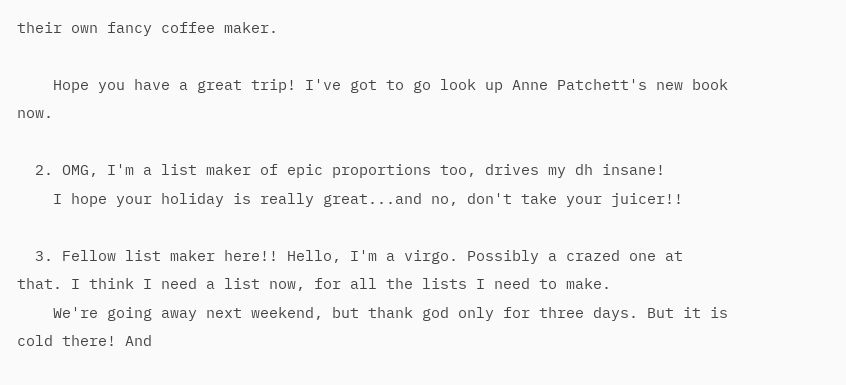their own fancy coffee maker.

    Hope you have a great trip! I've got to go look up Anne Patchett's new book now.

  2. OMG, I'm a list maker of epic proportions too, drives my dh insane!
    I hope your holiday is really great...and no, don't take your juicer!!

  3. Fellow list maker here!! Hello, I'm a virgo. Possibly a crazed one at that. I think I need a list now, for all the lists I need to make.
    We're going away next weekend, but thank god only for three days. But it is cold there! And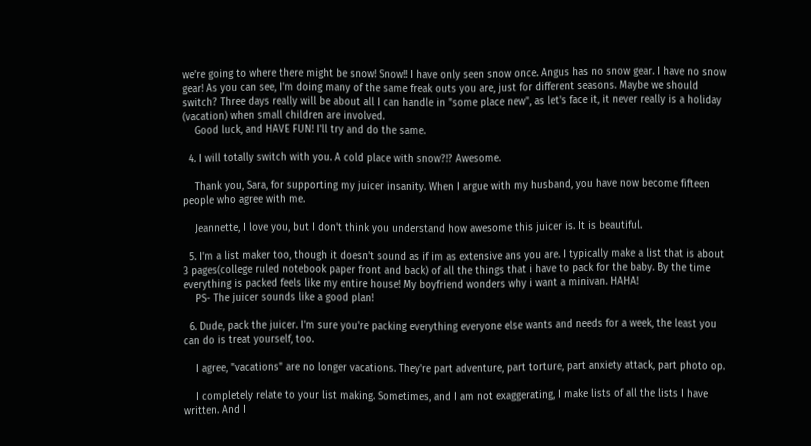we're going to where there might be snow! Snow!! I have only seen snow once. Angus has no snow gear. I have no snow gear! As you can see, I'm doing many of the same freak outs you are, just for different seasons. Maybe we should switch? Three days really will be about all I can handle in "some place new", as let's face it, it never really is a holiday (vacation) when small children are involved.
    Good luck, and HAVE FUN! I'll try and do the same.

  4. I will totally switch with you. A cold place with snow?!? Awesome.

    Thank you, Sara, for supporting my juicer insanity. When I argue with my husband, you have now become fifteen people who agree with me.

    Jeannette, I love you, but I don't think you understand how awesome this juicer is. It is beautiful.

  5. I'm a list maker too, though it doesn't sound as if im as extensive ans you are. I typically make a list that is about 3 pages(college ruled notebook paper front and back) of all the things that i have to pack for the baby. By the time everything is packed feels like my entire house! My boyfriend wonders why i want a minivan. HAHA!
    PS- The juicer sounds like a good plan!

  6. Dude, pack the juicer. I'm sure you're packing everything everyone else wants and needs for a week, the least you can do is treat yourself, too.

    I agree, "vacations" are no longer vacations. They're part adventure, part torture, part anxiety attack, part photo op.

    I completely relate to your list making. Sometimes, and I am not exaggerating, I make lists of all the lists I have written. And I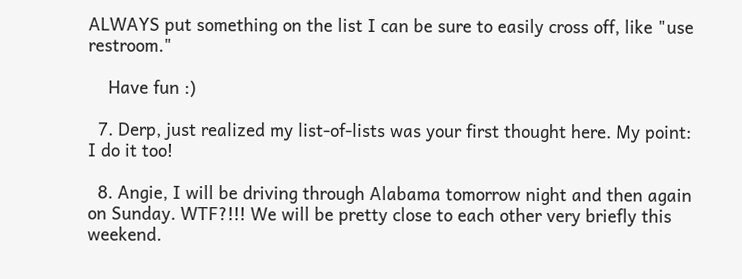ALWAYS put something on the list I can be sure to easily cross off, like "use restroom."

    Have fun :)

  7. Derp, just realized my list-of-lists was your first thought here. My point: I do it too!

  8. Angie, I will be driving through Alabama tomorrow night and then again on Sunday. WTF?!!! We will be pretty close to each other very briefly this weekend.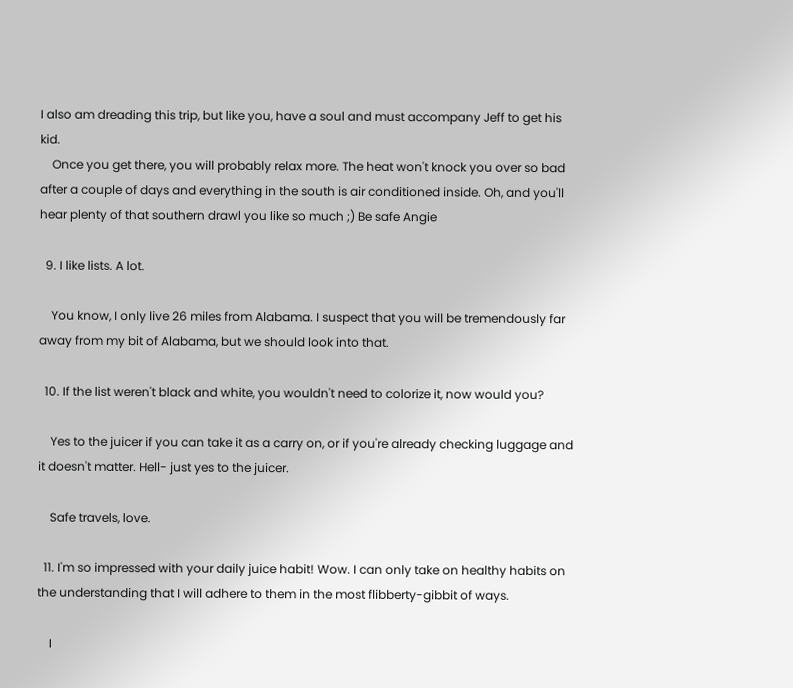I also am dreading this trip, but like you, have a soul and must accompany Jeff to get his kid.
    Once you get there, you will probably relax more. The heat won't knock you over so bad after a couple of days and everything in the south is air conditioned inside. Oh, and you'll hear plenty of that southern drawl you like so much ;) Be safe Angie

  9. I like lists. A lot.

    You know, I only live 26 miles from Alabama. I suspect that you will be tremendously far away from my bit of Alabama, but we should look into that.

  10. If the list weren't black and white, you wouldn't need to colorize it, now would you?

    Yes to the juicer if you can take it as a carry on, or if you're already checking luggage and it doesn't matter. Hell- just yes to the juicer.

    Safe travels, love.

  11. I'm so impressed with your daily juice habit! Wow. I can only take on healthy habits on the understanding that I will adhere to them in the most flibberty-gibbit of ways.

    I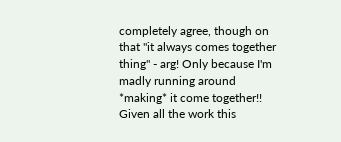completely agree, though on that "it always comes together thing" - arg! Only because I'm madly running around *making* it come together!! Given all the work this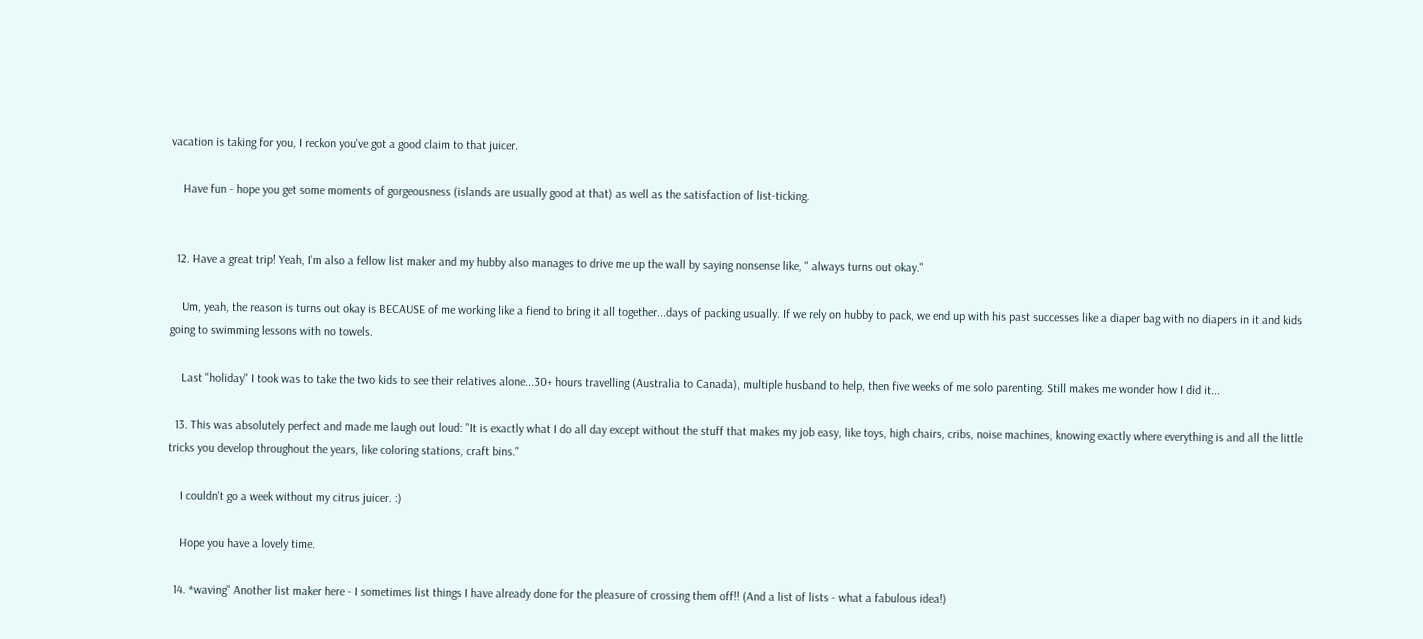vacation is taking for you, I reckon you've got a good claim to that juicer.

    Have fun - hope you get some moments of gorgeousness (islands are usually good at that) as well as the satisfaction of list-ticking.


  12. Have a great trip! Yeah, I'm also a fellow list maker and my hubby also manages to drive me up the wall by saying nonsense like, " always turns out okay."

    Um, yeah, the reason is turns out okay is BECAUSE of me working like a fiend to bring it all together...days of packing usually. If we rely on hubby to pack, we end up with his past successes like a diaper bag with no diapers in it and kids going to swimming lessons with no towels.

    Last "holiday" I took was to take the two kids to see their relatives alone...30+ hours travelling (Australia to Canada), multiple husband to help, then five weeks of me solo parenting. Still makes me wonder how I did it...

  13. This was absolutely perfect and made me laugh out loud: "It is exactly what I do all day except without the stuff that makes my job easy, like toys, high chairs, cribs, noise machines, knowing exactly where everything is and all the little tricks you develop throughout the years, like coloring stations, craft bins."

    I couldn't go a week without my citrus juicer. :)

    Hope you have a lovely time.

  14. *waving" Another list maker here - I sometimes list things I have already done for the pleasure of crossing them off!! (And a list of lists - what a fabulous idea!)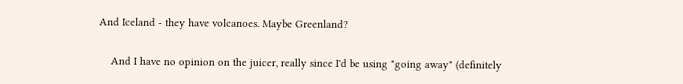And Iceland - they have volcanoes. Maybe Greenland?

    And I have no opinion on the juicer, really since I'd be using "going away" (definitely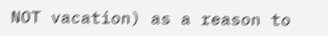NOT vacation) as a reason to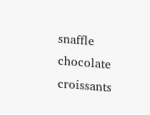snaffle chocolate croissants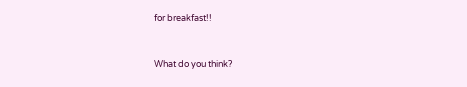for breakfast!!


What do you think?